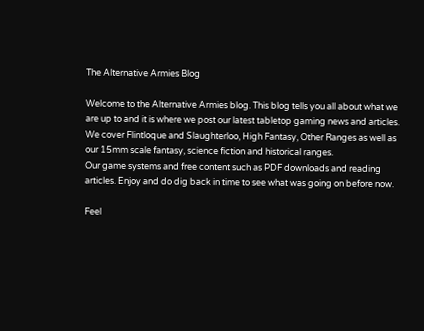The Alternative Armies Blog

Welcome to the Alternative Armies blog. This blog tells you all about what we are up to and it is where we post our latest tabletop gaming news and articles.
We cover Flintloque and Slaughterloo, High Fantasy, Other Ranges as well as our 15mm scale fantasy, science fiction and historical ranges.
Our game systems and free content such as PDF downloads and reading articles. Enjoy and do dig back in time to see what was going on before now.

Feel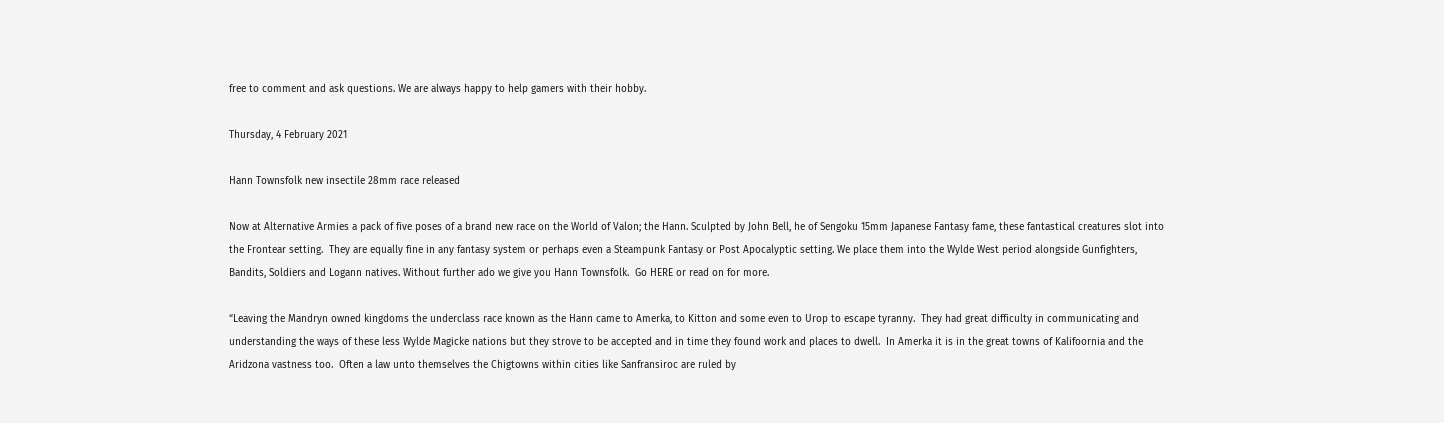free to comment and ask questions. We are always happy to help gamers with their hobby.

Thursday, 4 February 2021

Hann Townsfolk new insectile 28mm race released

Now at Alternative Armies a pack of five poses of a brand new race on the World of Valon; the Hann. Sculpted by John Bell, he of Sengoku 15mm Japanese Fantasy fame, these fantastical creatures slot into the Frontear setting.  They are equally fine in any fantasy system or perhaps even a Steampunk Fantasy or Post Apocalyptic setting. We place them into the Wylde West period alongside Gunfighters, Bandits, Soldiers and Logann natives. Without further ado we give you Hann Townsfolk.  Go HERE or read on for more.

“Leaving the Mandryn owned kingdoms the underclass race known as the Hann came to Amerka, to Kitton and some even to Urop to escape tyranny.  They had great difficulty in communicating and understanding the ways of these less Wylde Magicke nations but they strove to be accepted and in time they found work and places to dwell.  In Amerka it is in the great towns of Kalifoornia and the Aridzona vastness too.  Often a law unto themselves the Chigtowns within cities like Sanfransiroc are ruled by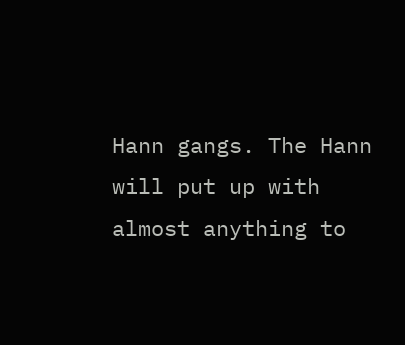Hann gangs. The Hann will put up with almost anything to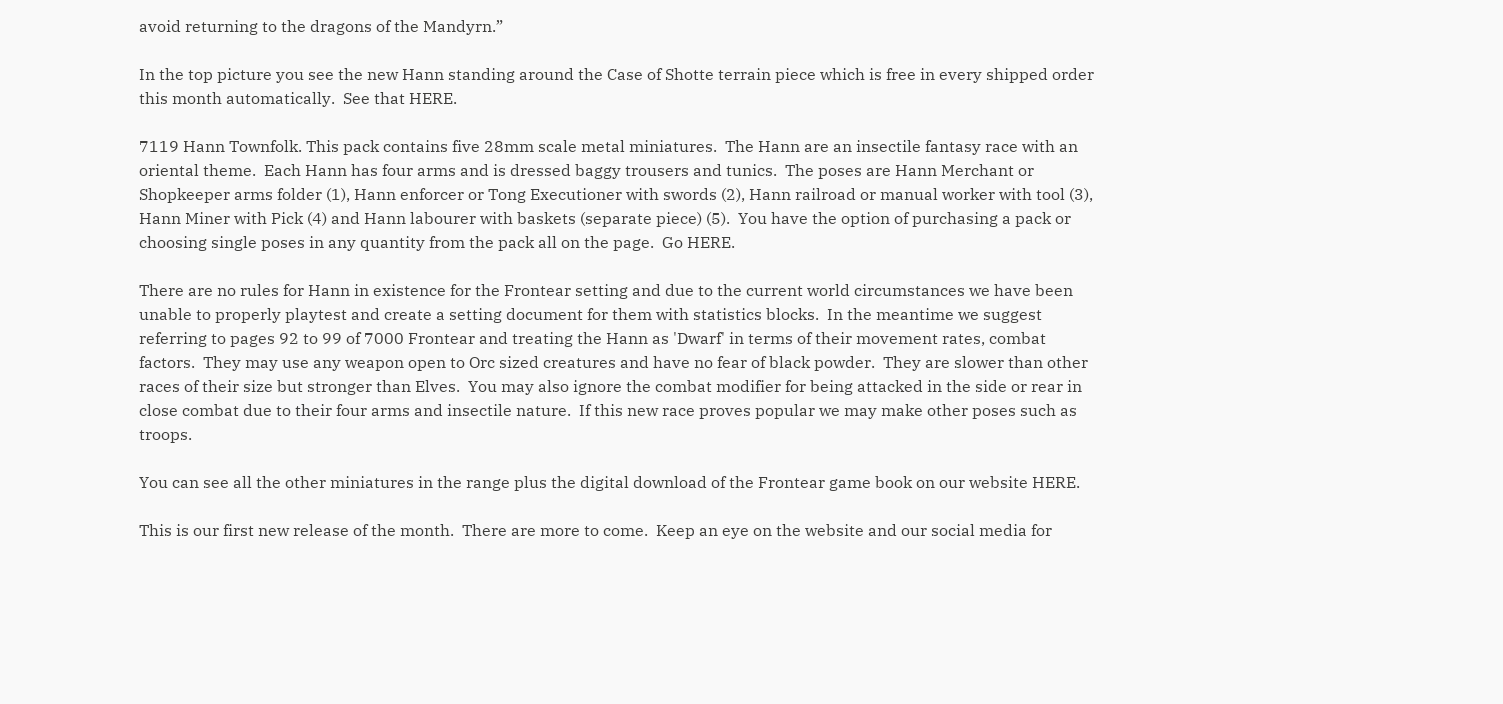avoid returning to the dragons of the Mandyrn.”

In the top picture you see the new Hann standing around the Case of Shotte terrain piece which is free in every shipped order this month automatically.  See that HERE.

7119 Hann Townfolk. This pack contains five 28mm scale metal miniatures.  The Hann are an insectile fantasy race with an oriental theme.  Each Hann has four arms and is dressed baggy trousers and tunics.  The poses are Hann Merchant or Shopkeeper arms folder (1), Hann enforcer or Tong Executioner with swords (2), Hann railroad or manual worker with tool (3), Hann Miner with Pick (4) and Hann labourer with baskets (separate piece) (5).  You have the option of purchasing a pack or choosing single poses in any quantity from the pack all on the page.  Go HERE.

There are no rules for Hann in existence for the Frontear setting and due to the current world circumstances we have been unable to properly playtest and create a setting document for them with statistics blocks.  In the meantime we suggest referring to pages 92 to 99 of 7000 Frontear and treating the Hann as 'Dwarf' in terms of their movement rates, combat factors.  They may use any weapon open to Orc sized creatures and have no fear of black powder.  They are slower than other races of their size but stronger than Elves.  You may also ignore the combat modifier for being attacked in the side or rear in close combat due to their four arms and insectile nature.  If this new race proves popular we may make other poses such as troops.

You can see all the other miniatures in the range plus the digital download of the Frontear game book on our website HERE.

This is our first new release of the month.  There are more to come.  Keep an eye on the website and our social media for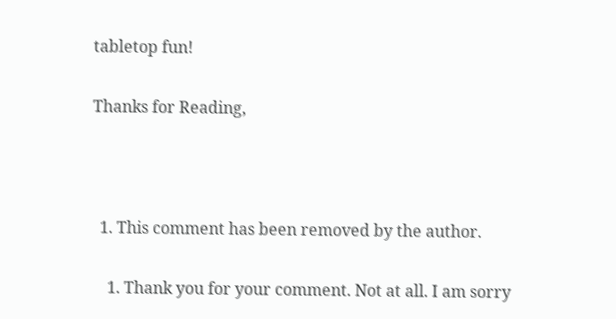tabletop fun!

Thanks for Reading,



  1. This comment has been removed by the author.

    1. Thank you for your comment. Not at all. I am sorry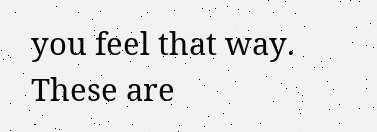you feel that way. These are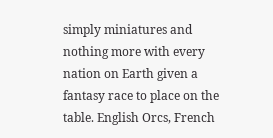simply miniatures and nothing more with every nation on Earth given a fantasy race to place on the table. English Orcs, French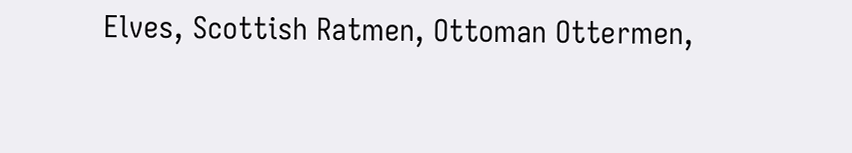Elves, Scottish Ratmen, Ottoman Ottermen,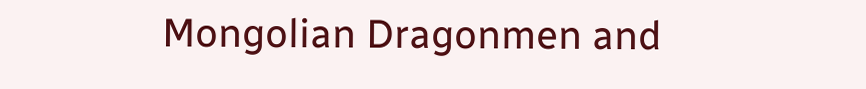Mongolian Dragonmen and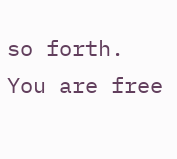so forth. You are free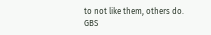to not like them, others do. GBS